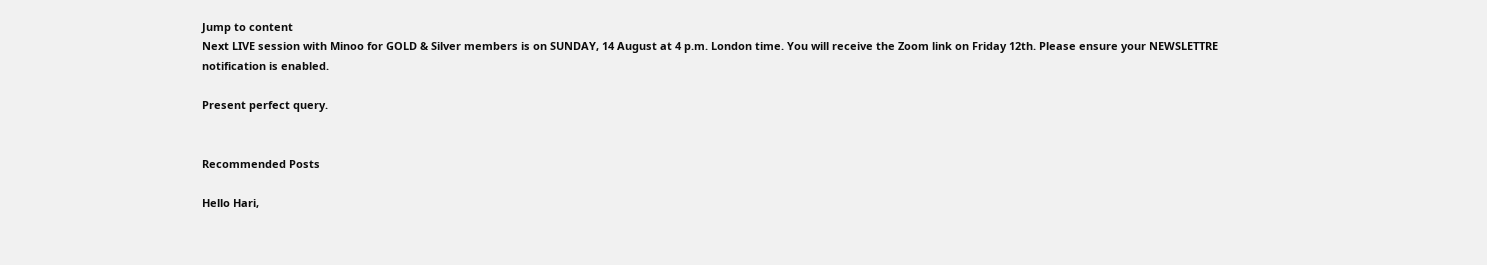Jump to content
Next LIVE session with Minoo for GOLD & Silver members is on SUNDAY, 14 August at 4 p.m. London time. You will receive the Zoom link on Friday 12th. Please ensure your NEWSLETTRE notification is enabled.

Present perfect query.


Recommended Posts

Hello Hari,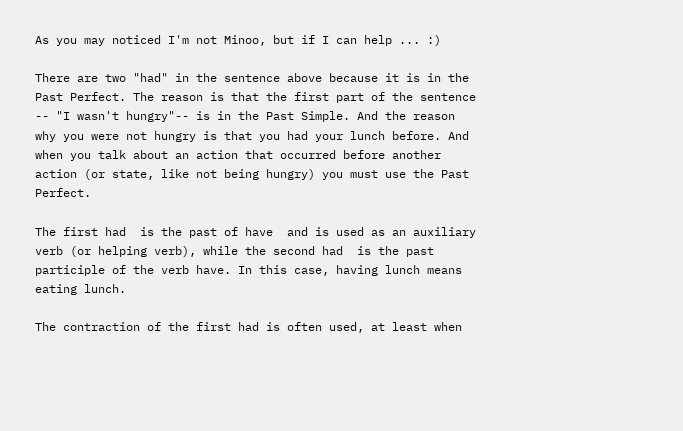As you may noticed I'm not Minoo, but if I can help ... :)

There are two "had" in the sentence above because it is in the Past Perfect. The reason is that the first part of the sentence -- "I wasn't hungry"-- is in the Past Simple. And the reason why you were not hungry is that you had your lunch before. And when you talk about an action that occurred before another action (or state, like not being hungry) you must use the Past Perfect.

The first had  is the past of have  and is used as an auxiliary verb (or helping verb), while the second had  is the past participle of the verb have. In this case, having lunch means eating lunch.

The contraction of the first had is often used, at least when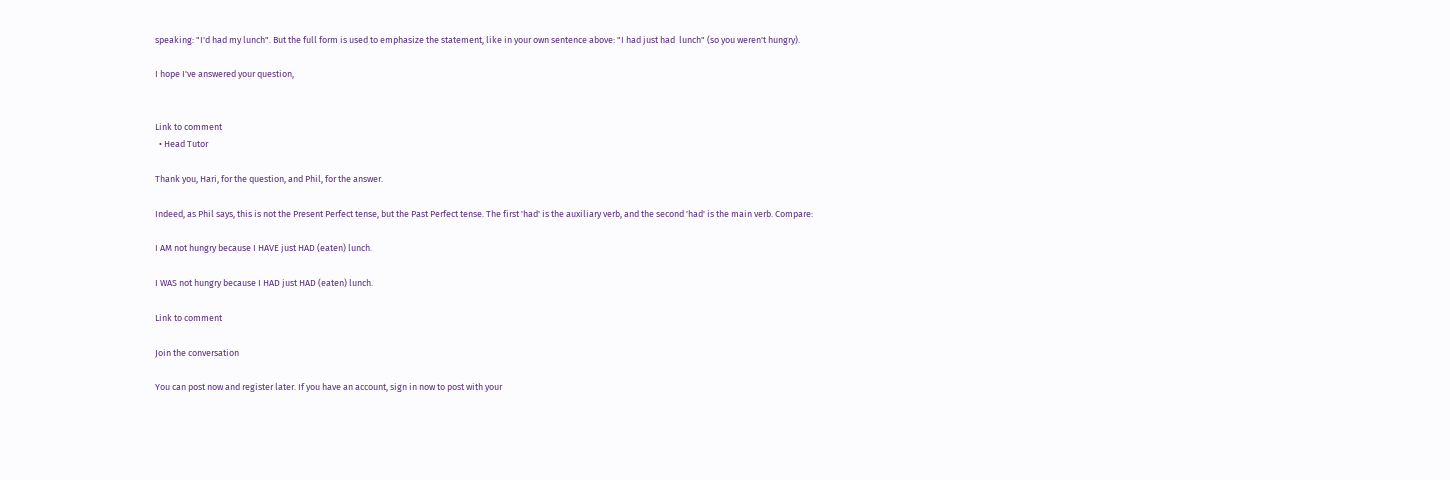speaking: "I'd had my lunch". But the full form is used to emphasize the statement, like in your own sentence above: "I had just had  lunch" (so you weren't hungry).

I hope I've answered your question,


Link to comment
  • Head Tutor

Thank you, Hari, for the question, and Phil, for the answer.

Indeed, as Phil says, this is not the Present Perfect tense, but the Past Perfect tense. The first 'had' is the auxiliary verb, and the second 'had' is the main verb. Compare:

I AM not hungry because I HAVE just HAD (eaten) lunch.

I WAS not hungry because I HAD just HAD (eaten) lunch.

Link to comment

Join the conversation

You can post now and register later. If you have an account, sign in now to post with your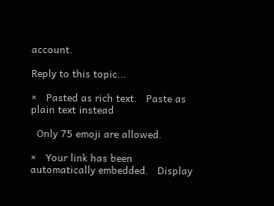account.

Reply to this topic...

×   Pasted as rich text.   Paste as plain text instead

  Only 75 emoji are allowed.

×   Your link has been automatically embedded.   Display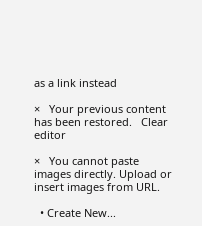as a link instead

×   Your previous content has been restored.   Clear editor

×   You cannot paste images directly. Upload or insert images from URL.

  • Create New...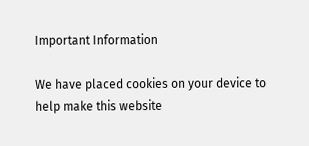Important Information

We have placed cookies on your device to help make this website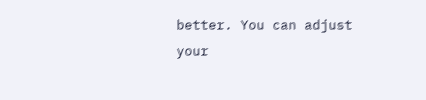better. You can adjust your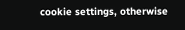cookie settings, otherwise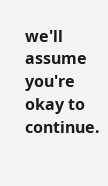we'll assume you're okay to continue.